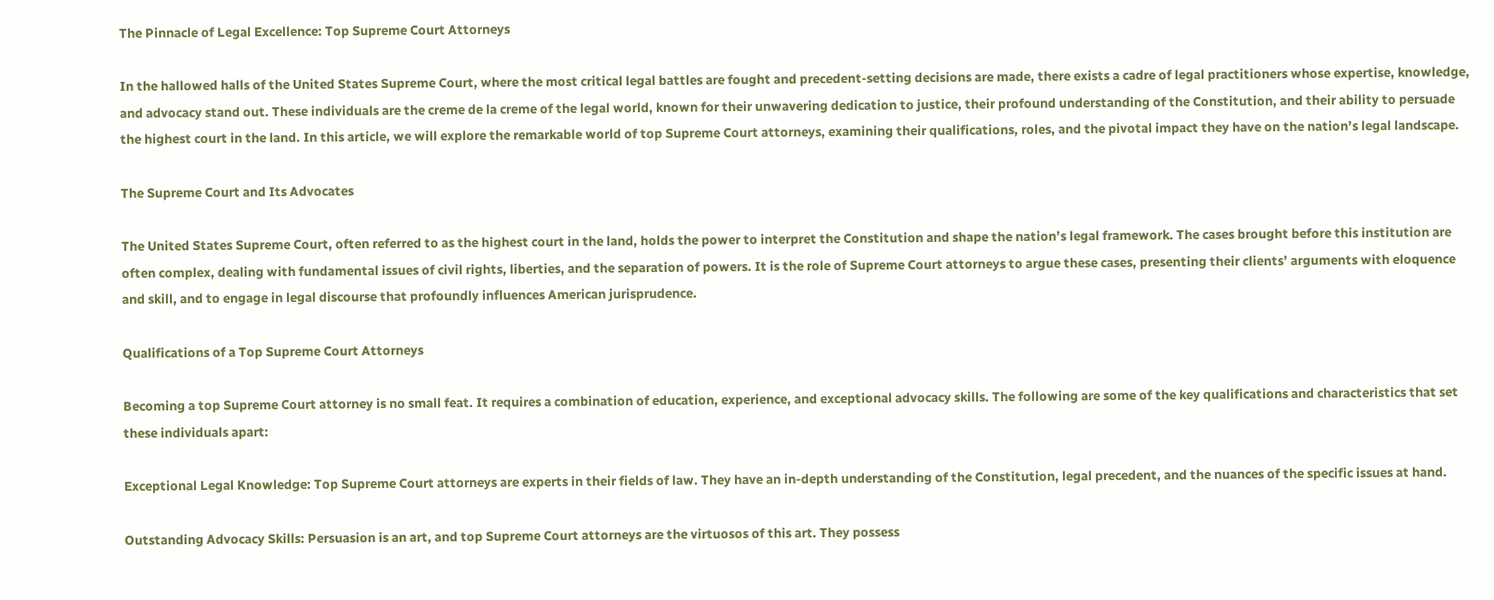The Pinnacle of Legal Excellence: Top Supreme Court Attorneys

In the hallowed halls of the United States Supreme Court, where the most critical legal battles are fought and precedent-setting decisions are made, there exists a cadre of legal practitioners whose expertise, knowledge, and advocacy stand out. These individuals are the creme de la creme of the legal world, known for their unwavering dedication to justice, their profound understanding of the Constitution, and their ability to persuade the highest court in the land. In this article, we will explore the remarkable world of top Supreme Court attorneys, examining their qualifications, roles, and the pivotal impact they have on the nation’s legal landscape.

The Supreme Court and Its Advocates

The United States Supreme Court, often referred to as the highest court in the land, holds the power to interpret the Constitution and shape the nation’s legal framework. The cases brought before this institution are often complex, dealing with fundamental issues of civil rights, liberties, and the separation of powers. It is the role of Supreme Court attorneys to argue these cases, presenting their clients’ arguments with eloquence and skill, and to engage in legal discourse that profoundly influences American jurisprudence.

Qualifications of a Top Supreme Court Attorneys

Becoming a top Supreme Court attorney is no small feat. It requires a combination of education, experience, and exceptional advocacy skills. The following are some of the key qualifications and characteristics that set these individuals apart:

Exceptional Legal Knowledge: Top Supreme Court attorneys are experts in their fields of law. They have an in-depth understanding of the Constitution, legal precedent, and the nuances of the specific issues at hand.

Outstanding Advocacy Skills: Persuasion is an art, and top Supreme Court attorneys are the virtuosos of this art. They possess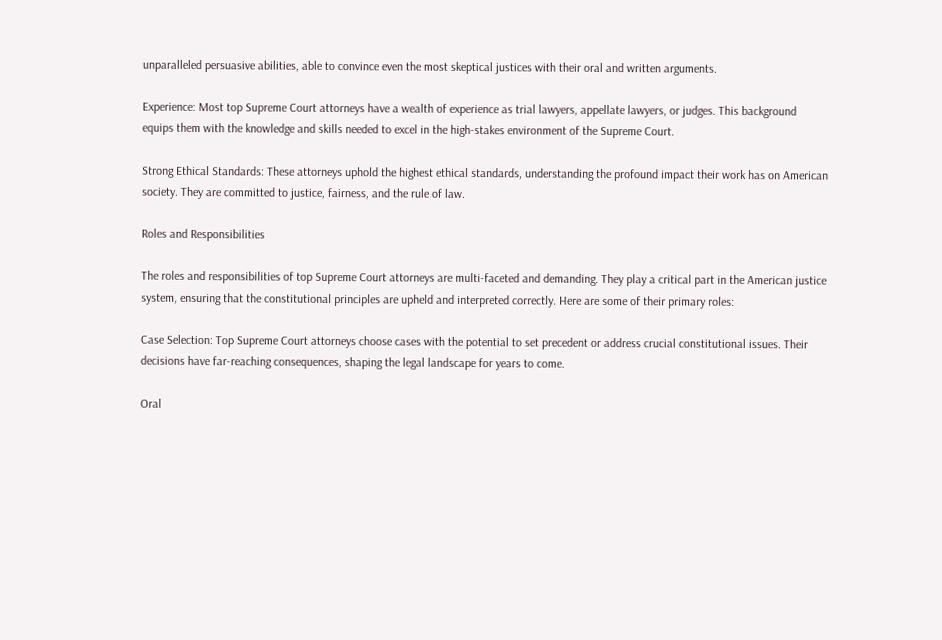unparalleled persuasive abilities, able to convince even the most skeptical justices with their oral and written arguments.

Experience: Most top Supreme Court attorneys have a wealth of experience as trial lawyers, appellate lawyers, or judges. This background equips them with the knowledge and skills needed to excel in the high-stakes environment of the Supreme Court.

Strong Ethical Standards: These attorneys uphold the highest ethical standards, understanding the profound impact their work has on American society. They are committed to justice, fairness, and the rule of law.

Roles and Responsibilities

The roles and responsibilities of top Supreme Court attorneys are multi-faceted and demanding. They play a critical part in the American justice system, ensuring that the constitutional principles are upheld and interpreted correctly. Here are some of their primary roles:

Case Selection: Top Supreme Court attorneys choose cases with the potential to set precedent or address crucial constitutional issues. Their decisions have far-reaching consequences, shaping the legal landscape for years to come.

Oral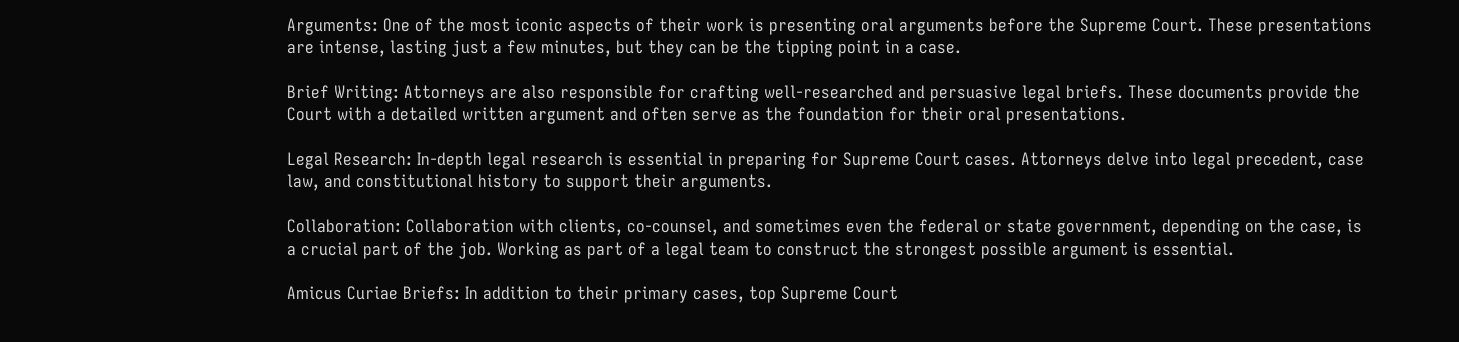Arguments: One of the most iconic aspects of their work is presenting oral arguments before the Supreme Court. These presentations are intense, lasting just a few minutes, but they can be the tipping point in a case.

Brief Writing: Attorneys are also responsible for crafting well-researched and persuasive legal briefs. These documents provide the Court with a detailed written argument and often serve as the foundation for their oral presentations.

Legal Research: In-depth legal research is essential in preparing for Supreme Court cases. Attorneys delve into legal precedent, case law, and constitutional history to support their arguments.

Collaboration: Collaboration with clients, co-counsel, and sometimes even the federal or state government, depending on the case, is a crucial part of the job. Working as part of a legal team to construct the strongest possible argument is essential.

Amicus Curiae Briefs: In addition to their primary cases, top Supreme Court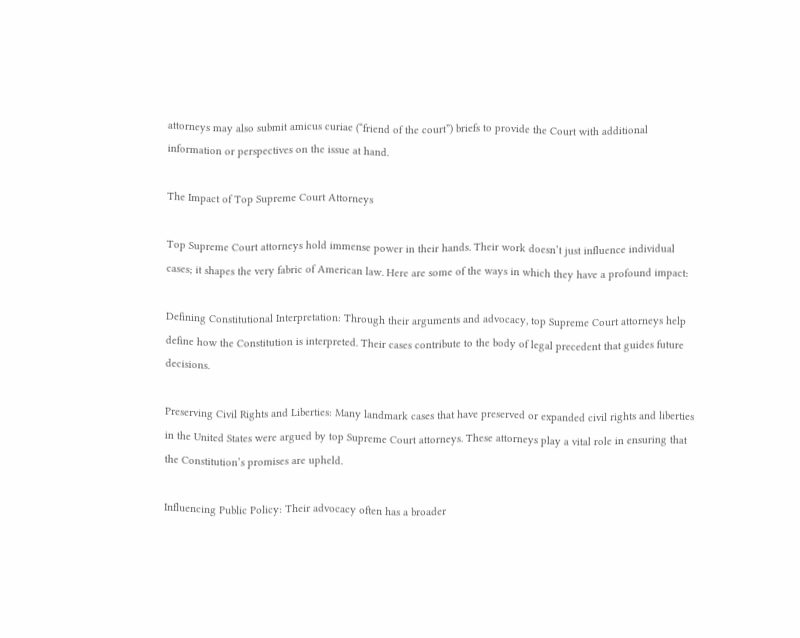attorneys may also submit amicus curiae (“friend of the court”) briefs to provide the Court with additional information or perspectives on the issue at hand.

The Impact of Top Supreme Court Attorneys

Top Supreme Court attorneys hold immense power in their hands. Their work doesn’t just influence individual cases; it shapes the very fabric of American law. Here are some of the ways in which they have a profound impact:

Defining Constitutional Interpretation: Through their arguments and advocacy, top Supreme Court attorneys help define how the Constitution is interpreted. Their cases contribute to the body of legal precedent that guides future decisions.

Preserving Civil Rights and Liberties: Many landmark cases that have preserved or expanded civil rights and liberties in the United States were argued by top Supreme Court attorneys. These attorneys play a vital role in ensuring that the Constitution’s promises are upheld.

Influencing Public Policy: Their advocacy often has a broader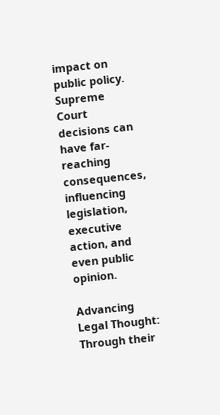impact on public policy. Supreme Court decisions can have far-reaching consequences, influencing legislation, executive action, and even public opinion.

Advancing Legal Thought: Through their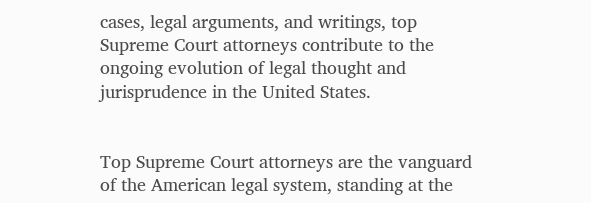cases, legal arguments, and writings, top Supreme Court attorneys contribute to the ongoing evolution of legal thought and jurisprudence in the United States.


Top Supreme Court attorneys are the vanguard of the American legal system, standing at the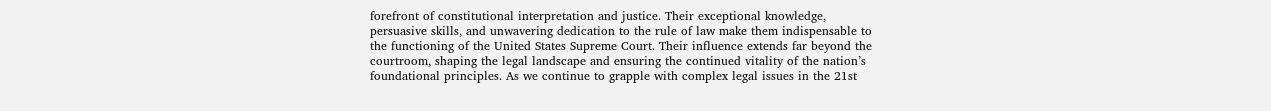forefront of constitutional interpretation and justice. Their exceptional knowledge, persuasive skills, and unwavering dedication to the rule of law make them indispensable to the functioning of the United States Supreme Court. Their influence extends far beyond the courtroom, shaping the legal landscape and ensuring the continued vitality of the nation’s foundational principles. As we continue to grapple with complex legal issues in the 21st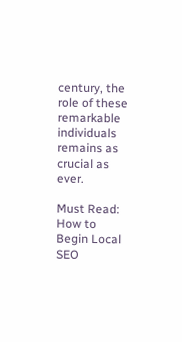century, the role of these remarkable individuals remains as crucial as ever.

Must Read: How to Begin Local SEO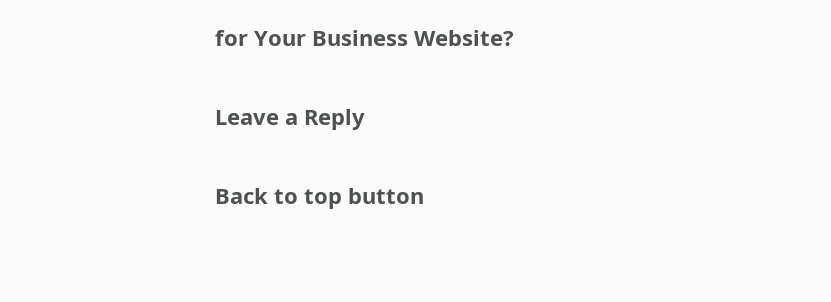for Your Business Website?

Leave a Reply

Back to top button